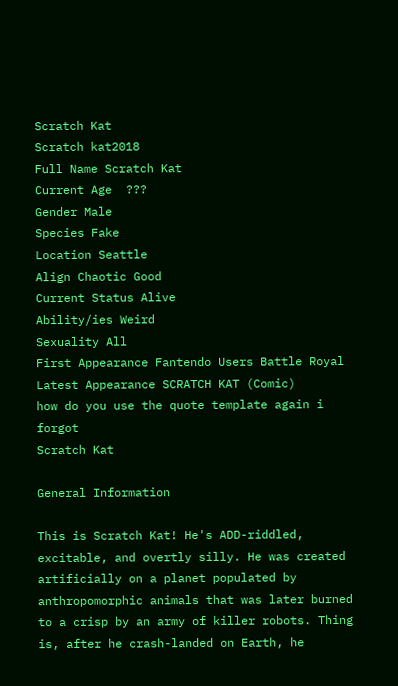Scratch Kat
Scratch kat2018
Full Name Scratch Kat
Current Age  ???
Gender Male
Species Fake
Location Seattle
Align Chaotic Good
Current Status Alive
Ability/ies Weird
Sexuality All
First Appearance Fantendo Users Battle Royal
Latest Appearance SCRATCH KAT (Comic)
how do you use the quote template again i forgot
Scratch Kat

General Information

This is Scratch Kat! He's ADD-riddled, excitable, and overtly silly. He was created artificially on a planet populated by anthropomorphic animals that was later burned to a crisp by an army of killer robots. Thing is, after he crash-landed on Earth, he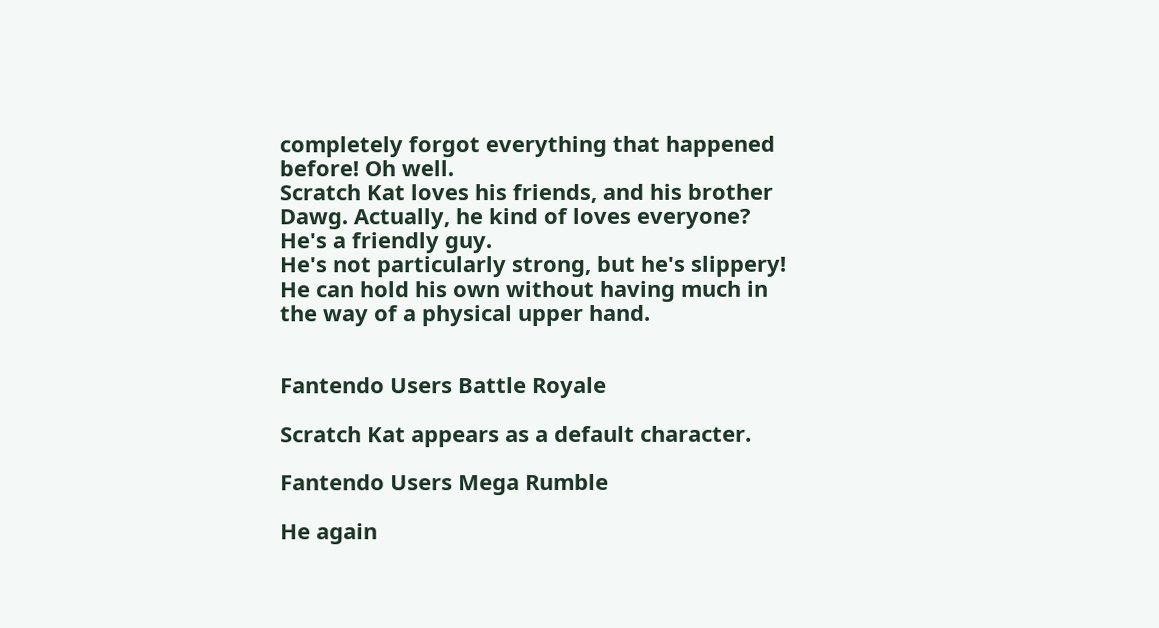completely forgot everything that happened before! Oh well.
Scratch Kat loves his friends, and his brother Dawg. Actually, he kind of loves everyone? He's a friendly guy.
He's not particularly strong, but he's slippery! He can hold his own without having much in the way of a physical upper hand.


Fantendo Users Battle Royale

Scratch Kat appears as a default character.

Fantendo Users Mega Rumble

He again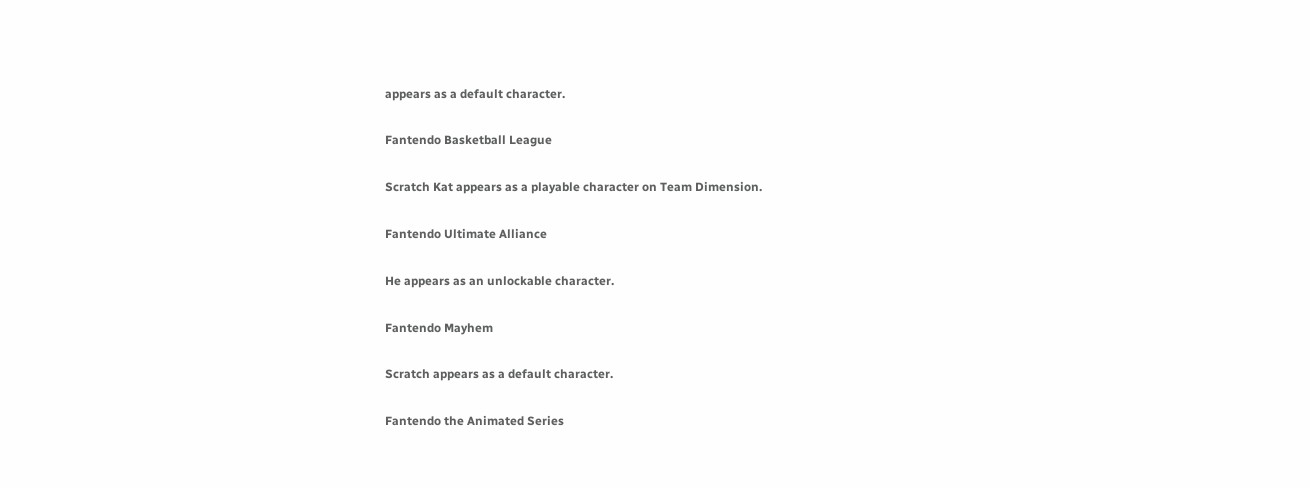appears as a default character.

Fantendo Basketball League

Scratch Kat appears as a playable character on Team Dimension.

Fantendo Ultimate Alliance

He appears as an unlockable character.

Fantendo Mayhem

Scratch appears as a default character.

Fantendo the Animated Series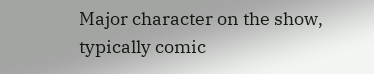Major character on the show, typically comic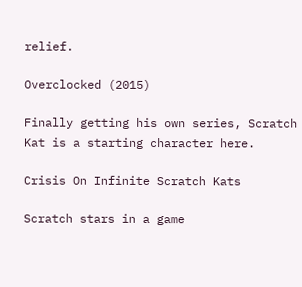relief.

Overclocked (2015)

Finally getting his own series, Scratch Kat is a starting character here.

Crisis On Infinite Scratch Kats

Scratch stars in a game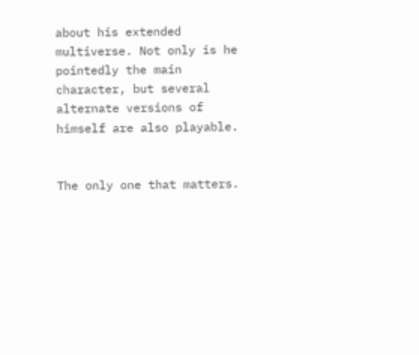about his extended multiverse. Not only is he pointedly the main character, but several alternate versions of himself are also playable.


The only one that matters.